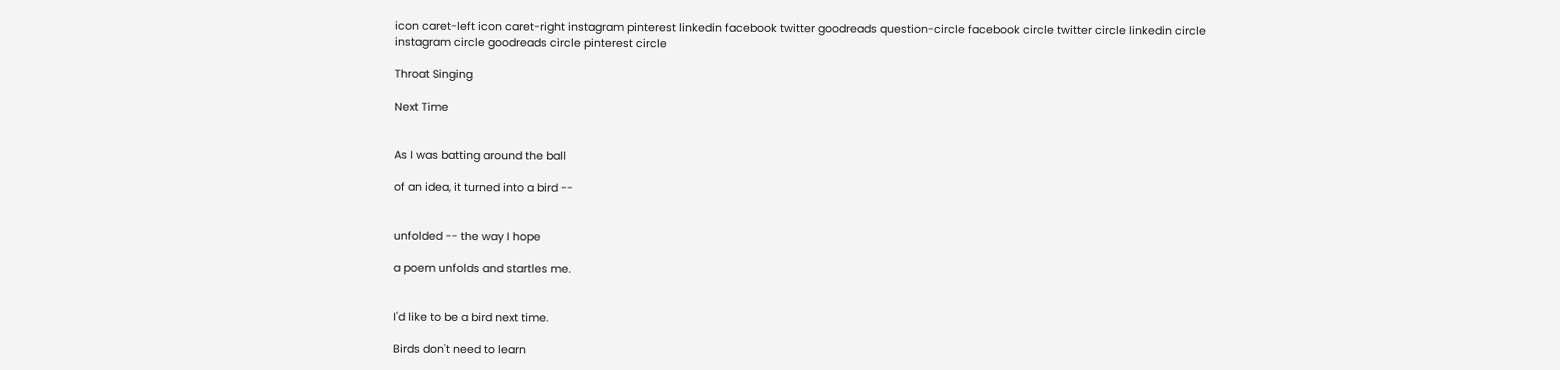icon caret-left icon caret-right instagram pinterest linkedin facebook twitter goodreads question-circle facebook circle twitter circle linkedin circle instagram circle goodreads circle pinterest circle

Throat Singing

Next Time


As I was batting around the ball

of an idea, it turned into a bird --


unfolded -- the way I hope

a poem unfolds and startles me.


I'd like to be a bird next time.

Birds don't need to learn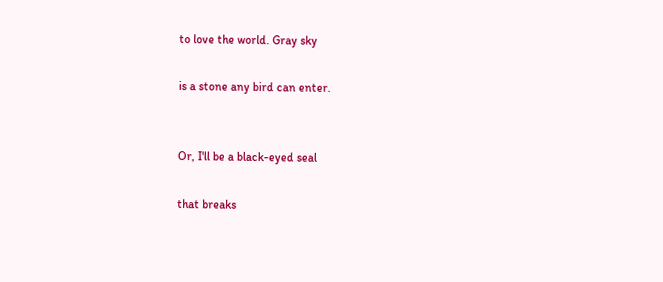to love the world. Gray sky

is a stone any bird can enter.


Or, I'll be a black-eyed seal

that breaks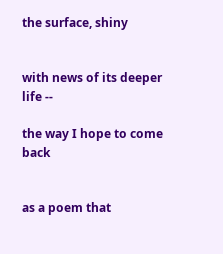the surface, shiny


with news of its deeper life --

the way I hope to come back


as a poem that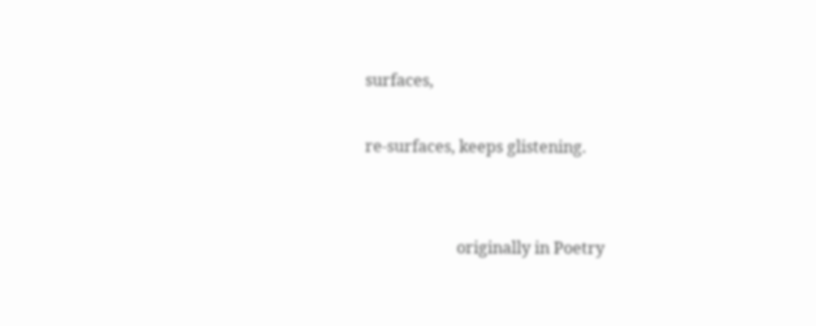surfaces,

re-surfaces, keeps glistening.


                       originally in Poetry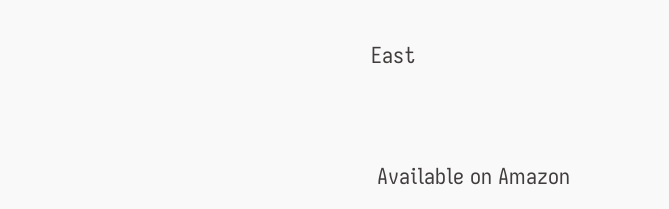East




 Available on Amazon